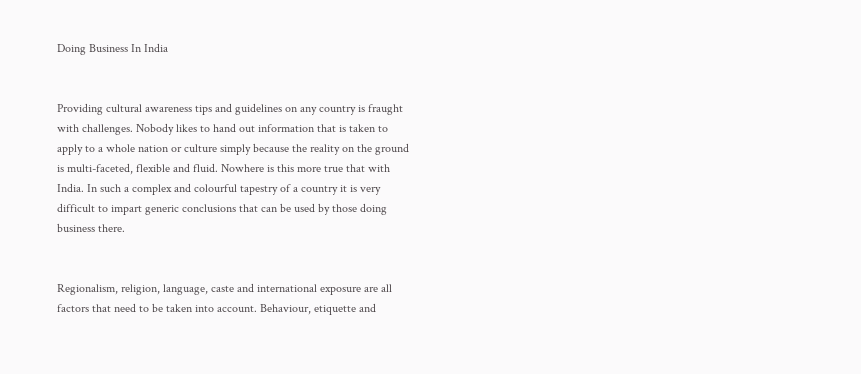Doing Business In India


Providing cultural awareness tips and guidelines on any country is fraught with challenges. Nobody likes to hand out information that is taken to apply to a whole nation or culture simply because the reality on the ground is multi-faceted, flexible and fluid. Nowhere is this more true that with India. In such a complex and colourful tapestry of a country it is very difficult to impart generic conclusions that can be used by those doing business there.


Regionalism, religion, language, caste and international exposure are all factors that need to be taken into account. Behaviour, etiquette and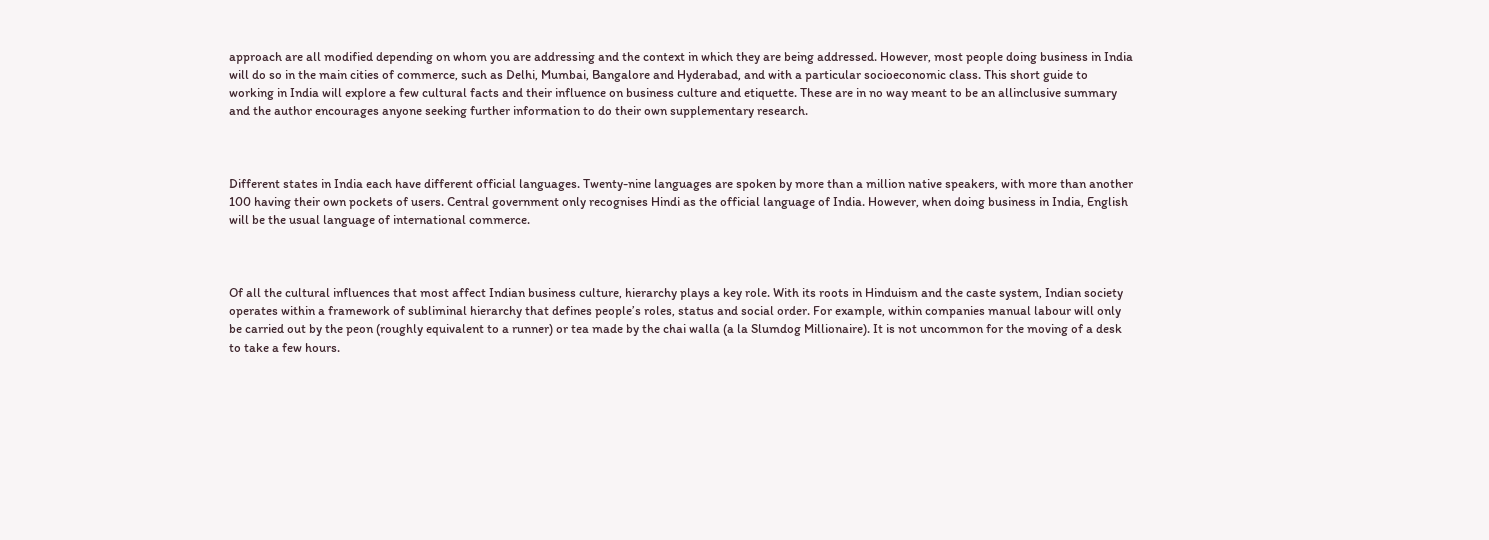approach are all modified depending on whom you are addressing and the context in which they are being addressed. However, most people doing business in India will do so in the main cities of commerce, such as Delhi, Mumbai, Bangalore and Hyderabad, and with a particular socioeconomic class. This short guide to working in India will explore a few cultural facts and their influence on business culture and etiquette. These are in no way meant to be an allinclusive summary and the author encourages anyone seeking further information to do their own supplementary research.



Different states in India each have different official languages. Twenty-nine languages are spoken by more than a million native speakers, with more than another 100 having their own pockets of users. Central government only recognises Hindi as the official language of India. However, when doing business in India, English will be the usual language of international commerce.



Of all the cultural influences that most affect Indian business culture, hierarchy plays a key role. With its roots in Hinduism and the caste system, Indian society operates within a framework of subliminal hierarchy that defines people’s roles, status and social order. For example, within companies manual labour will only be carried out by the peon (roughly equivalent to a runner) or tea made by the chai walla (a la Slumdog Millionaire). It is not uncommon for the moving of a desk to take a few hours.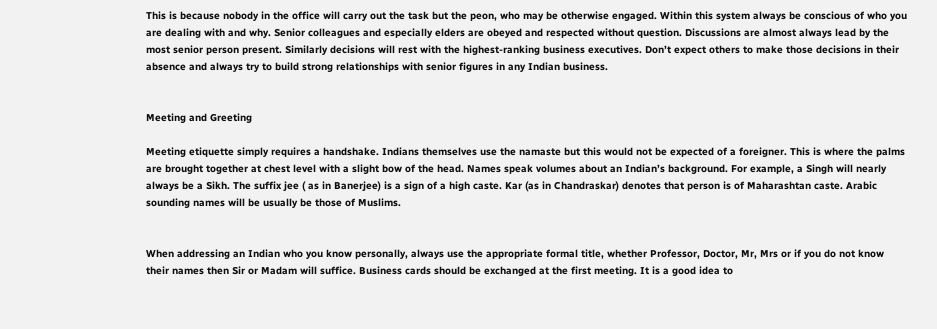This is because nobody in the office will carry out the task but the peon, who may be otherwise engaged. Within this system always be conscious of who you are dealing with and why. Senior colleagues and especially elders are obeyed and respected without question. Discussions are almost always lead by the most senior person present. Similarly decisions will rest with the highest-ranking business executives. Don’t expect others to make those decisions in their absence and always try to build strong relationships with senior figures in any Indian business.


Meeting and Greeting

Meeting etiquette simply requires a handshake. Indians themselves use the namaste but this would not be expected of a foreigner. This is where the palms are brought together at chest level with a slight bow of the head. Names speak volumes about an Indian’s background. For example, a Singh will nearly always be a Sikh. The suffix jee ( as in Banerjee) is a sign of a high caste. Kar (as in Chandraskar) denotes that person is of Maharashtan caste. Arabic sounding names will be usually be those of Muslims.


When addressing an Indian who you know personally, always use the appropriate formal title, whether Professor, Doctor, Mr, Mrs or if you do not know their names then Sir or Madam will suffice. Business cards should be exchanged at the first meeting. It is a good idea to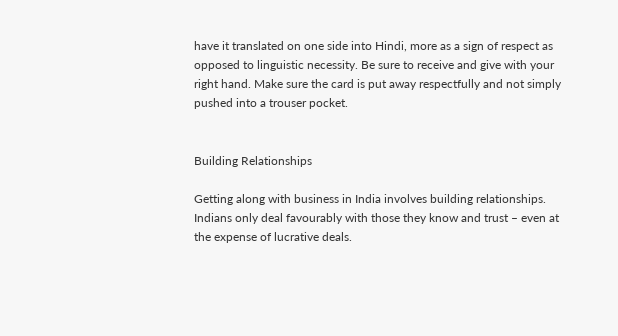have it translated on one side into Hindi, more as a sign of respect as opposed to linguistic necessity. Be sure to receive and give with your right hand. Make sure the card is put away respectfully and not simply pushed into a trouser pocket.


Building Relationships

Getting along with business in India involves building relationships. Indians only deal favourably with those they know and trust – even at the expense of lucrative deals.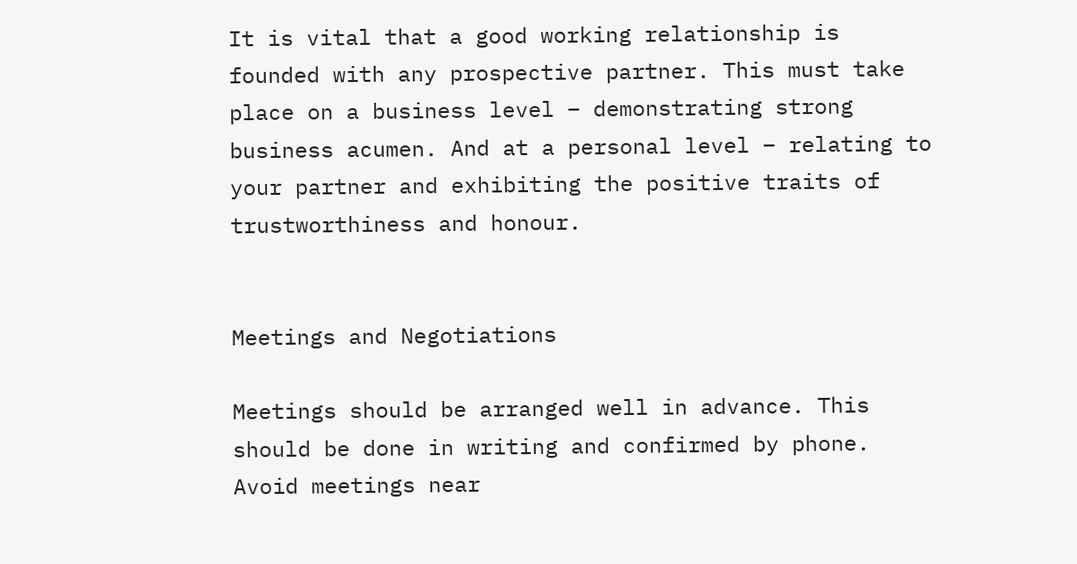It is vital that a good working relationship is founded with any prospective partner. This must take place on a business level – demonstrating strong business acumen. And at a personal level – relating to your partner and exhibiting the positive traits of trustworthiness and honour.


Meetings and Negotiations

Meetings should be arranged well in advance. This should be done in writing and confirmed by phone. Avoid meetings near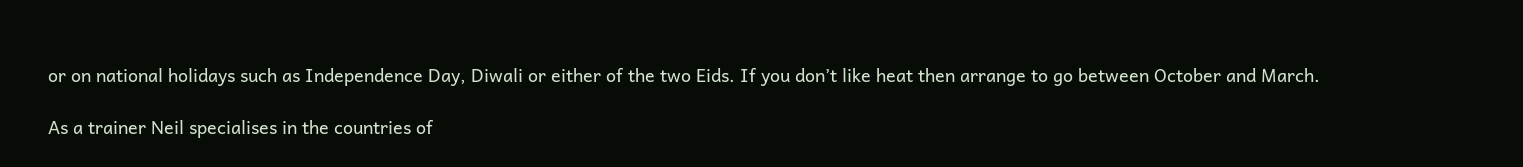or on national holidays such as Independence Day, Diwali or either of the two Eids. If you don’t like heat then arrange to go between October and March.

As a trainer Neil specialises in the countries of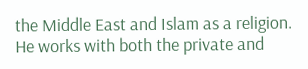the Middle East and Islam as a religion. He works with both the private and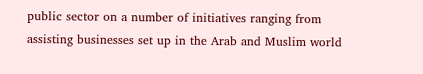public sector on a number of initiatives ranging from assisting businesses set up in the Arab and Muslim world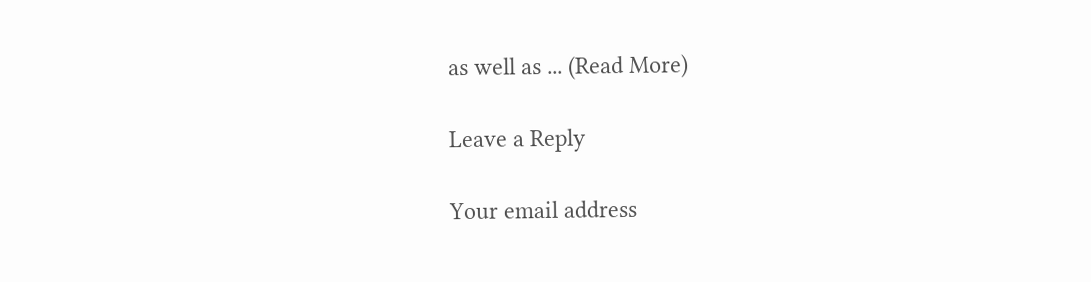as well as ... (Read More)

Leave a Reply

Your email address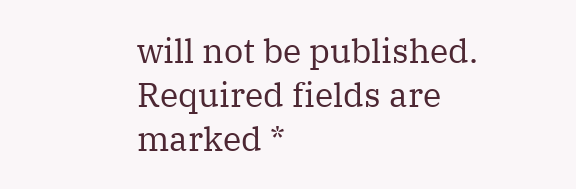will not be published. Required fields are marked *